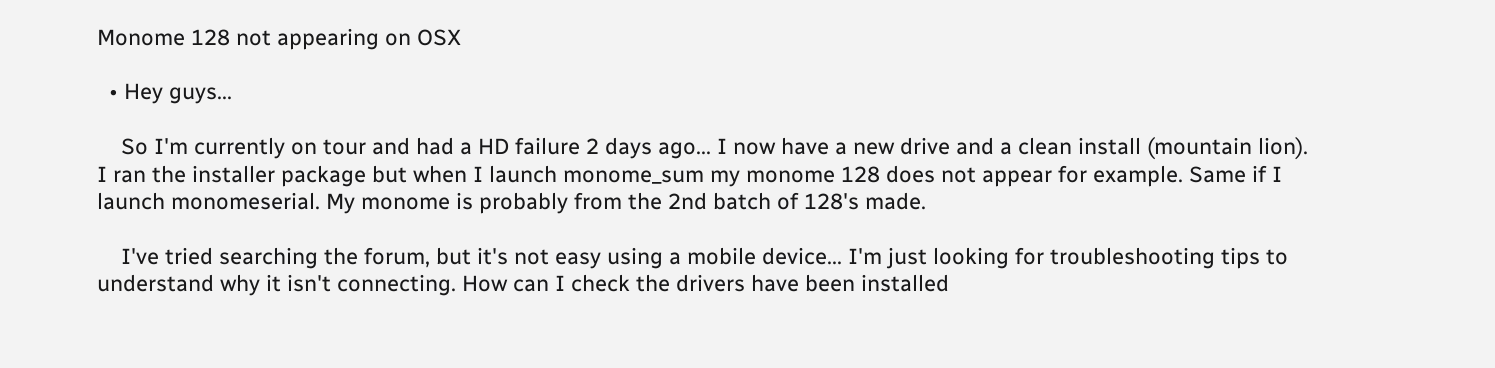Monome 128 not appearing on OSX

  • Hey guys...

    So I'm currently on tour and had a HD failure 2 days ago... I now have a new drive and a clean install (mountain lion). I ran the installer package but when I launch monome_sum my monome 128 does not appear for example. Same if I launch monomeserial. My monome is probably from the 2nd batch of 128's made.

    I've tried searching the forum, but it's not easy using a mobile device... I'm just looking for troubleshooting tips to understand why it isn't connecting. How can I check the drivers have been installed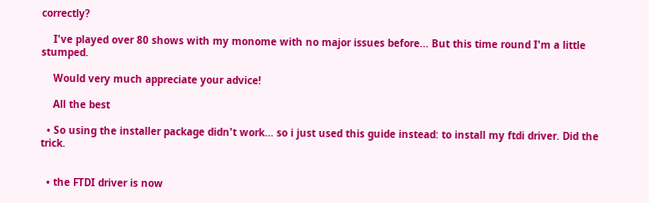correctly?

    I've played over 80 shows with my monome with no major issues before... But this time round I'm a little stumped.

    Would very much appreciate your advice!

    All the best

  • So using the installer package didn't work... so i just used this guide instead: to install my ftdi driver. Did the trick.


  • the FTDI driver is now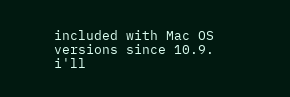included with Mac OS versions since 10.9. i'll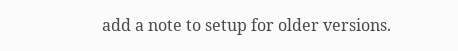add a note to setup for older versions.